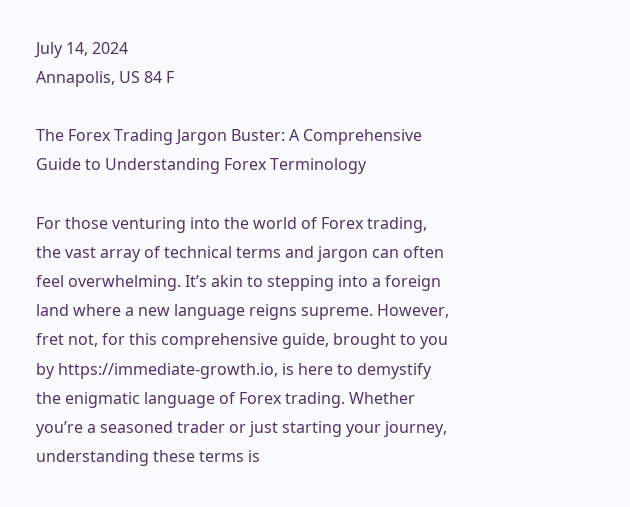July 14, 2024
Annapolis, US 84 F

The Forex Trading Jargon Buster: A Comprehensive Guide to Understanding Forex Terminology

For those venturing into the world of Forex trading, the vast array of technical terms and jargon can often feel overwhelming. It’s akin to stepping into a foreign land where a new language reigns supreme. However, fret not, for this comprehensive guide, brought to you by https://immediate-growth.io, is here to demystify the enigmatic language of Forex trading. Whether you’re a seasoned trader or just starting your journey, understanding these terms is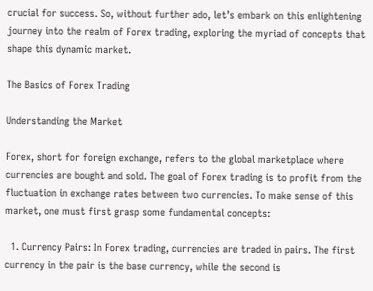crucial for success. So, without further ado, let’s embark on this enlightening journey into the realm of Forex trading, exploring the myriad of concepts that shape this dynamic market.

The Basics of Forex Trading

Understanding the Market

Forex, short for foreign exchange, refers to the global marketplace where currencies are bought and sold. The goal of Forex trading is to profit from the fluctuation in exchange rates between two currencies. To make sense of this market, one must first grasp some fundamental concepts:

  1. Currency Pairs: In Forex trading, currencies are traded in pairs. The first currency in the pair is the base currency, while the second is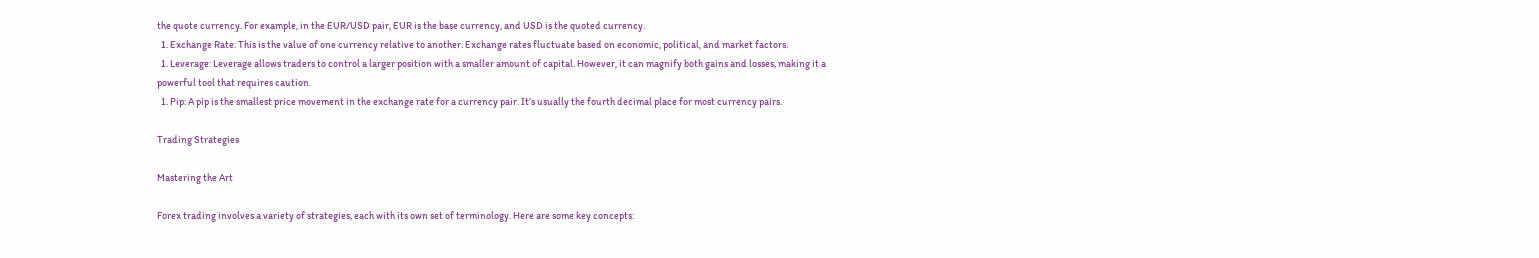the quote currency. For example, in the EUR/USD pair, EUR is the base currency, and USD is the quoted currency.
  1. Exchange Rate: This is the value of one currency relative to another. Exchange rates fluctuate based on economic, political, and market factors.
  1. Leverage: Leverage allows traders to control a larger position with a smaller amount of capital. However, it can magnify both gains and losses, making it a powerful tool that requires caution.
  1. Pip: A pip is the smallest price movement in the exchange rate for a currency pair. It’s usually the fourth decimal place for most currency pairs.

Trading Strategies

Mastering the Art

Forex trading involves a variety of strategies, each with its own set of terminology. Here are some key concepts: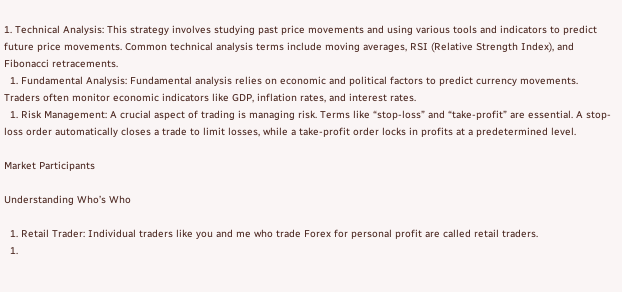1. Technical Analysis: This strategy involves studying past price movements and using various tools and indicators to predict future price movements. Common technical analysis terms include moving averages, RSI (Relative Strength Index), and Fibonacci retracements.
  1. Fundamental Analysis: Fundamental analysis relies on economic and political factors to predict currency movements. Traders often monitor economic indicators like GDP, inflation rates, and interest rates.
  1. Risk Management: A crucial aspect of trading is managing risk. Terms like “stop-loss” and “take-profit” are essential. A stop-loss order automatically closes a trade to limit losses, while a take-profit order locks in profits at a predetermined level.

Market Participants

Understanding Who’s Who

  1. Retail Trader: Individual traders like you and me who trade Forex for personal profit are called retail traders.
  1.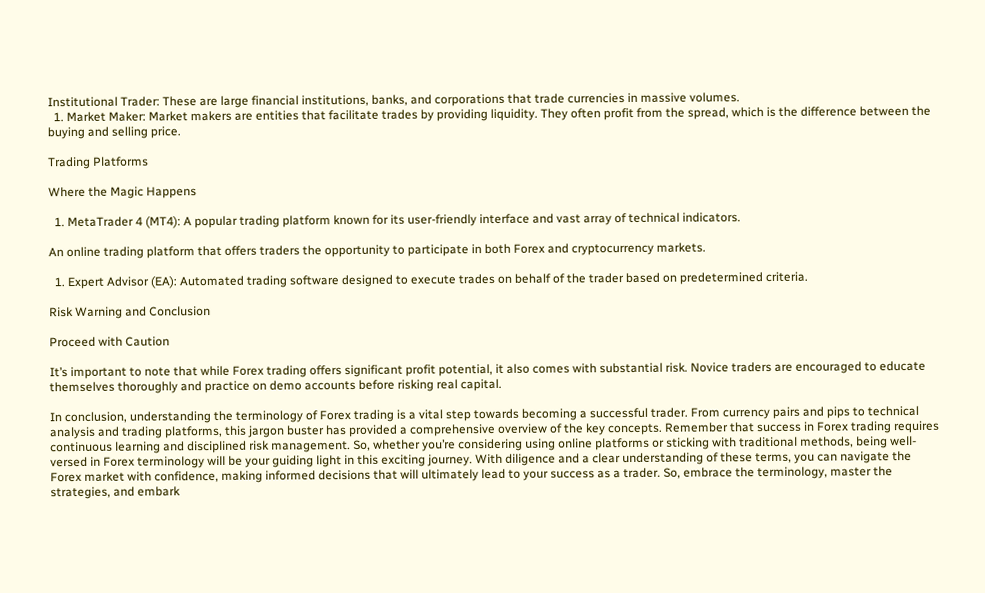Institutional Trader: These are large financial institutions, banks, and corporations that trade currencies in massive volumes.
  1. Market Maker: Market makers are entities that facilitate trades by providing liquidity. They often profit from the spread, which is the difference between the buying and selling price.

Trading Platforms

Where the Magic Happens

  1. MetaTrader 4 (MT4): A popular trading platform known for its user-friendly interface and vast array of technical indicators.

An online trading platform that offers traders the opportunity to participate in both Forex and cryptocurrency markets.

  1. Expert Advisor (EA): Automated trading software designed to execute trades on behalf of the trader based on predetermined criteria.

Risk Warning and Conclusion

Proceed with Caution

It’s important to note that while Forex trading offers significant profit potential, it also comes with substantial risk. Novice traders are encouraged to educate themselves thoroughly and practice on demo accounts before risking real capital.

In conclusion, understanding the terminology of Forex trading is a vital step towards becoming a successful trader. From currency pairs and pips to technical analysis and trading platforms, this jargon buster has provided a comprehensive overview of the key concepts. Remember that success in Forex trading requires continuous learning and disciplined risk management. So, whether you’re considering using online platforms or sticking with traditional methods, being well-versed in Forex terminology will be your guiding light in this exciting journey. With diligence and a clear understanding of these terms, you can navigate the Forex market with confidence, making informed decisions that will ultimately lead to your success as a trader. So, embrace the terminology, master the strategies, and embark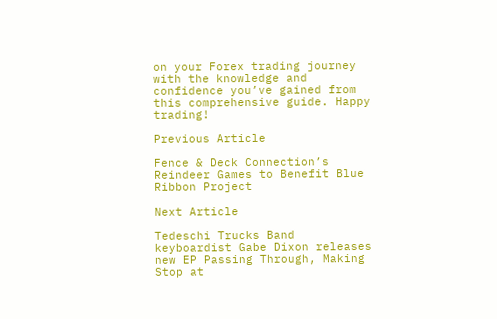on your Forex trading journey with the knowledge and confidence you’ve gained from this comprehensive guide. Happy trading!

Previous Article

Fence & Deck Connection’s Reindeer Games to Benefit Blue Ribbon Project

Next Article

Tedeschi Trucks Band keyboardist Gabe Dixon releases new EP Passing Through, Making Stop at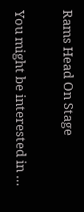Rams Head On Stage

You might be interested in …